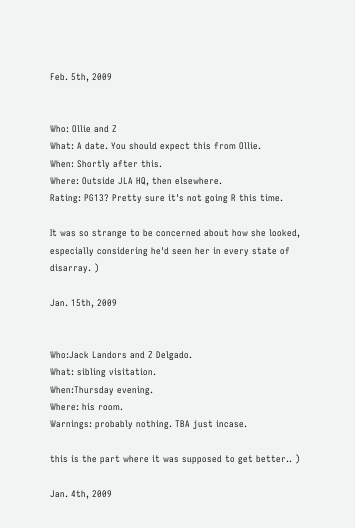Feb. 5th, 2009


Who: Ollie and Z
What: A date. You should expect this from Ollie.
When: Shortly after this.
Where: Outside JLA HQ, then elsewhere.
Rating: PG13? Pretty sure it's not going R this time.

It was so strange to be concerned about how she looked, especially considering he'd seen her in every state of disarray. )

Jan. 15th, 2009


Who:Jack Landors and Z Delgado.
What: sibling visitation.
When:Thursday evening.
Where: his room.
Warnings: probably nothing. TBA just incase.

this is the part where it was supposed to get better.. )

Jan. 4th, 2009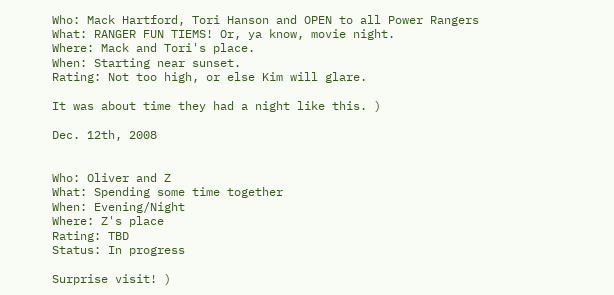Who: Mack Hartford, Tori Hanson and OPEN to all Power Rangers
What: RANGER FUN TIEMS! Or, ya know, movie night.
Where: Mack and Tori's place.
When: Starting near sunset.
Rating: Not too high, or else Kim will glare.

It was about time they had a night like this. )

Dec. 12th, 2008


Who: Oliver and Z
What: Spending some time together
When: Evening/Night
Where: Z's place
Rating: TBD
Status: In progress

Surprise visit! )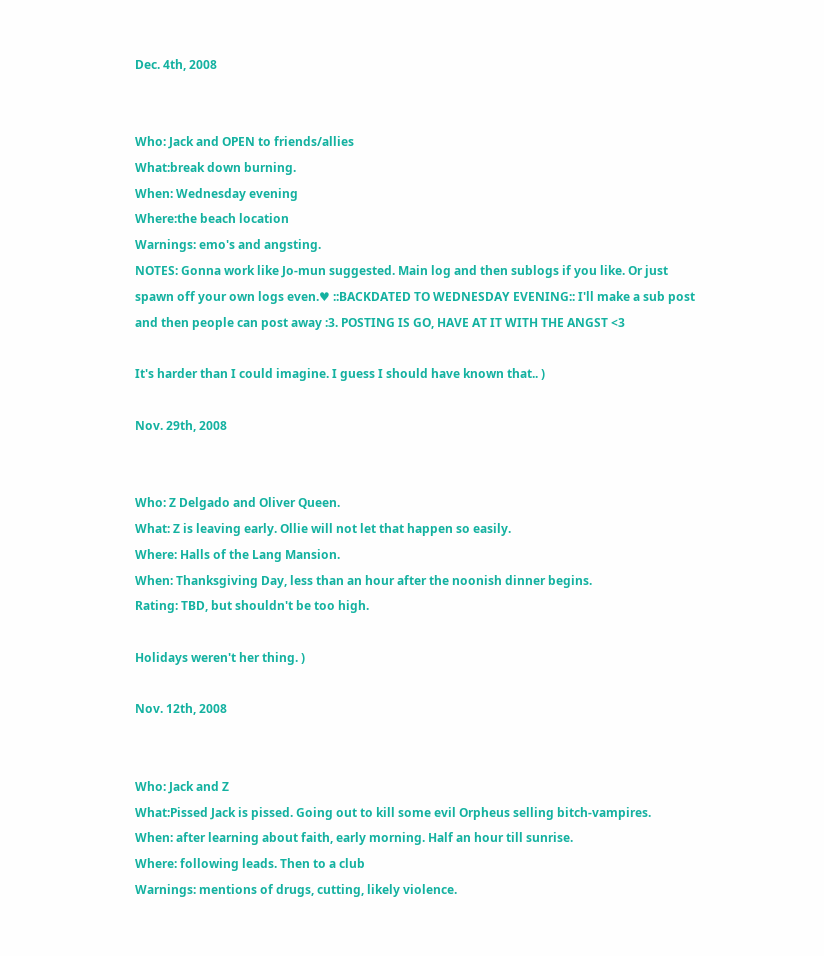Dec. 4th, 2008


Who: Jack and OPEN to friends/allies
What:break down burning.
When: Wednesday evening
Where:the beach location
Warnings: emo's and angsting.
NOTES: Gonna work like Jo-mun suggested. Main log and then sublogs if you like. Or just spawn off your own logs even.♥ ::BACKDATED TO WEDNESDAY EVENING:: I'll make a sub post and then people can post away :3. POSTING IS GO, HAVE AT IT WITH THE ANGST <3

It's harder than I could imagine. I guess I should have known that.. )

Nov. 29th, 2008


Who: Z Delgado and Oliver Queen.
What: Z is leaving early. Ollie will not let that happen so easily.
Where: Halls of the Lang Mansion.
When: Thanksgiving Day, less than an hour after the noonish dinner begins.
Rating: TBD, but shouldn't be too high.

Holidays weren't her thing. )

Nov. 12th, 2008


Who: Jack and Z
What:Pissed Jack is pissed. Going out to kill some evil Orpheus selling bitch-vampires.
When: after learning about faith, early morning. Half an hour till sunrise.
Where: following leads. Then to a club
Warnings: mentions of drugs, cutting, likely violence.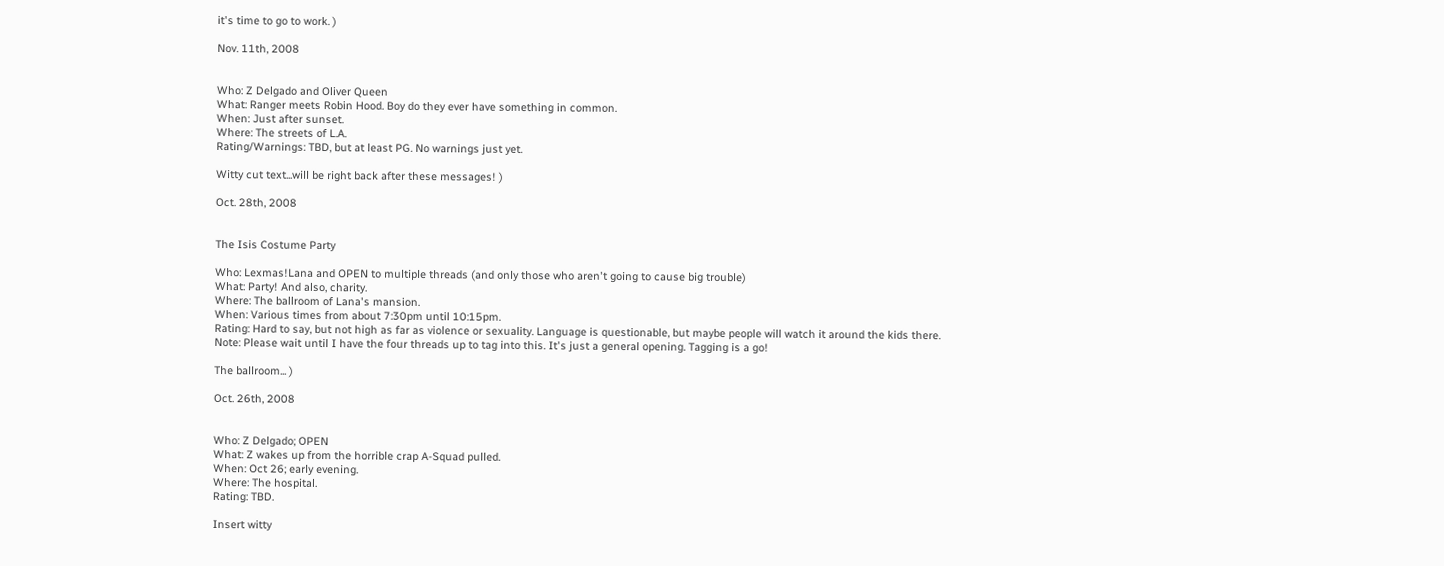it's time to go to work. )

Nov. 11th, 2008


Who: Z Delgado and Oliver Queen
What: Ranger meets Robin Hood. Boy do they ever have something in common.
When: Just after sunset.
Where: The streets of L.A.
Rating/Warnings: TBD, but at least PG. No warnings just yet.

Witty cut text...will be right back after these messages! )

Oct. 28th, 2008


The Isis Costume Party

Who: Lexmas!Lana and OPEN to multiple threads (and only those who aren't going to cause big trouble)
What: Party! And also, charity.
Where: The ballroom of Lana's mansion.
When: Various times from about 7:30pm until 10:15pm.
Rating: Hard to say, but not high as far as violence or sexuality. Language is questionable, but maybe people will watch it around the kids there.
Note: Please wait until I have the four threads up to tag into this. It's just a general opening. Tagging is a go!

The ballroom... )

Oct. 26th, 2008


Who: Z Delgado; OPEN
What: Z wakes up from the horrible crap A-Squad pulled.
When: Oct 26; early evening.
Where: The hospital.
Rating: TBD.

Insert witty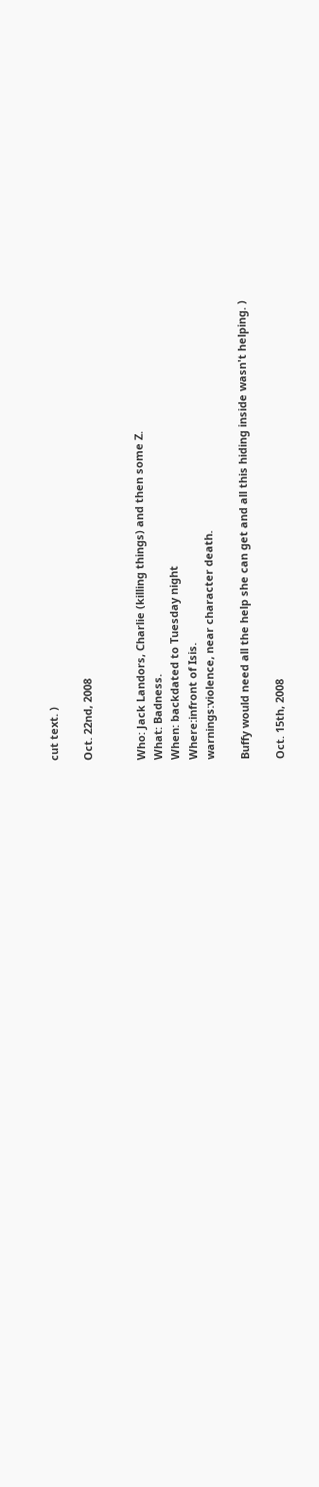cut text. )

Oct. 22nd, 2008


Who: Jack Landors, Charlie (killing things) and then some Z.
What: Badness.
When: backdated to Tuesday night
Where:infront of Isis.
warnings:violence, near character death.

Buffy would need all the help she can get and all this hiding inside wasn't helping. )

Oct. 15th, 2008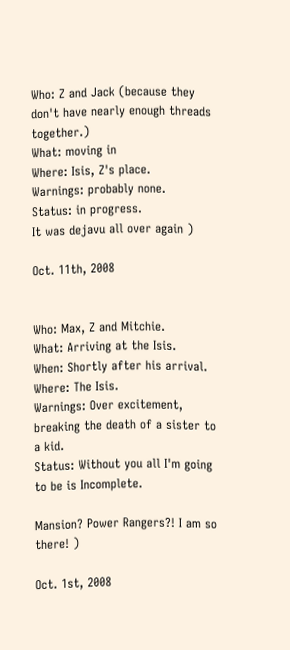Who: Z and Jack (because they don't have nearly enough threads together.)
What: moving in
Where: Isis, Z's place.
Warnings: probably none.
Status: in progress.
It was dejavu all over again )

Oct. 11th, 2008


Who: Max, Z and Mitchie.
What: Arriving at the Isis.
When: Shortly after his arrival.
Where: The Isis.
Warnings: Over excitement, breaking the death of a sister to a kid.
Status: Without you all I'm going to be is Incomplete.

Mansion? Power Rangers?! I am so there! )

Oct. 1st, 2008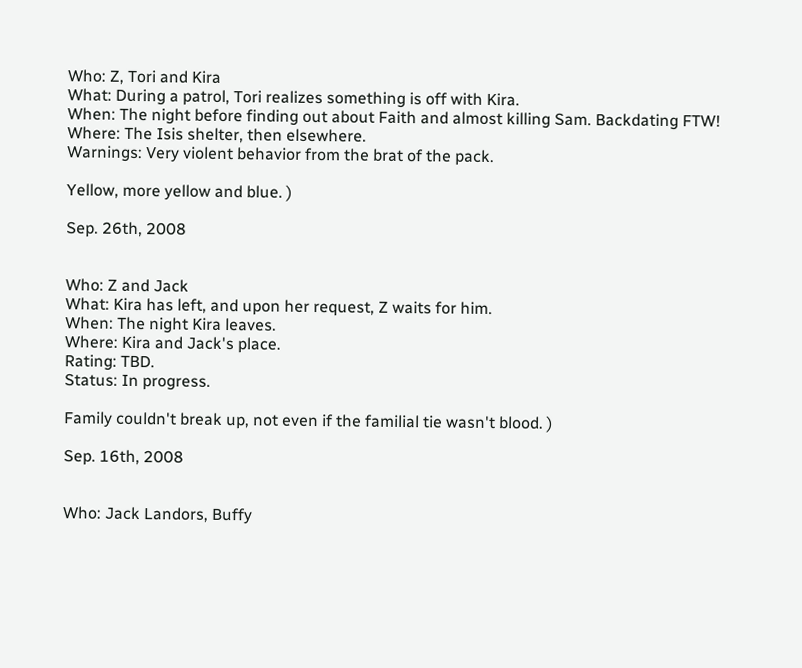Who: Z, Tori and Kira
What: During a patrol, Tori realizes something is off with Kira.
When: The night before finding out about Faith and almost killing Sam. Backdating FTW!
Where: The Isis shelter, then elsewhere.
Warnings: Very violent behavior from the brat of the pack.

Yellow, more yellow and blue. )

Sep. 26th, 2008


Who: Z and Jack
What: Kira has left, and upon her request, Z waits for him.
When: The night Kira leaves.
Where: Kira and Jack's place.
Rating: TBD.
Status: In progress.

Family couldn't break up, not even if the familial tie wasn't blood. )

Sep. 16th, 2008


Who: Jack Landors, Buffy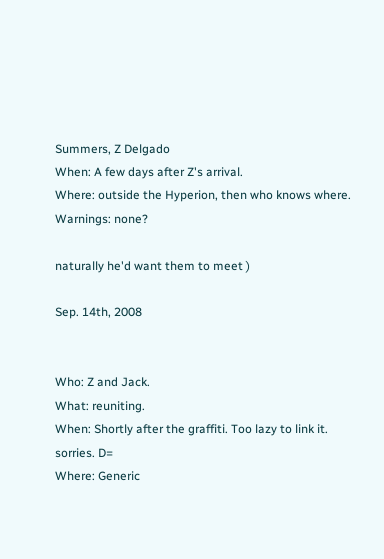Summers, Z Delgado
When: A few days after Z's arrival.
Where: outside the Hyperion, then who knows where.
Warnings: none?

naturally he'd want them to meet )

Sep. 14th, 2008


Who: Z and Jack.
What: reuniting.
When: Shortly after the graffiti. Too lazy to link it. sorries. D=
Where: Generic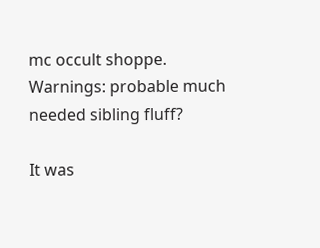mc occult shoppe.
Warnings: probable much needed sibling fluff?

It was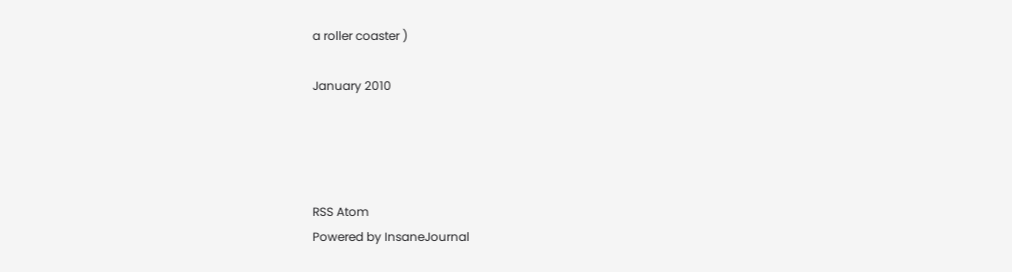a roller coaster )

January 2010




RSS Atom
Powered by InsaneJournal